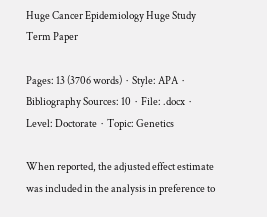Huge Cancer Epidemiology Huge Study Term Paper

Pages: 13 (3706 words)  ·  Style: APA  ·  Bibliography Sources: 10  ·  File: .docx  ·  Level: Doctorate  ·  Topic: Genetics

When reported, the adjusted effect estimate was included in the analysis in preference to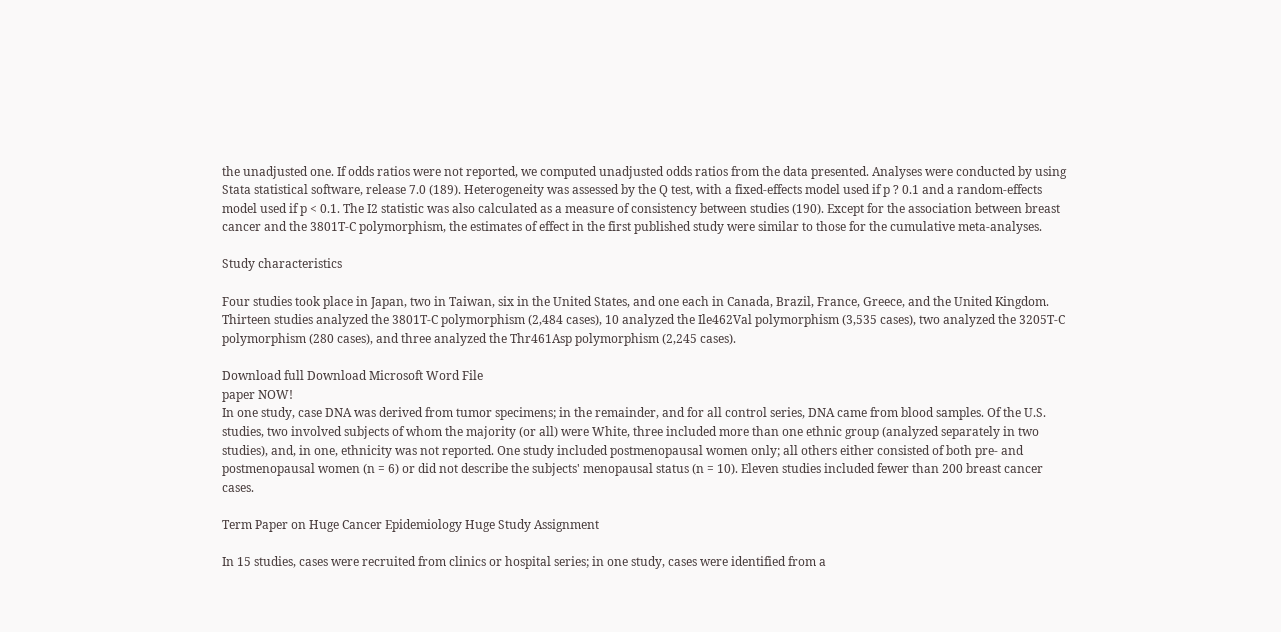the unadjusted one. If odds ratios were not reported, we computed unadjusted odds ratios from the data presented. Analyses were conducted by using Stata statistical software, release 7.0 (189). Heterogeneity was assessed by the Q test, with a fixed-effects model used if p ? 0.1 and a random-effects model used if p < 0.1. The I2 statistic was also calculated as a measure of consistency between studies (190). Except for the association between breast cancer and the 3801T-C polymorphism, the estimates of effect in the first published study were similar to those for the cumulative meta-analyses.

Study characteristics

Four studies took place in Japan, two in Taiwan, six in the United States, and one each in Canada, Brazil, France, Greece, and the United Kingdom. Thirteen studies analyzed the 3801T-C polymorphism (2,484 cases), 10 analyzed the Ile462Val polymorphism (3,535 cases), two analyzed the 3205T-C polymorphism (280 cases), and three analyzed the Thr461Asp polymorphism (2,245 cases).

Download full Download Microsoft Word File
paper NOW!
In one study, case DNA was derived from tumor specimens; in the remainder, and for all control series, DNA came from blood samples. Of the U.S. studies, two involved subjects of whom the majority (or all) were White, three included more than one ethnic group (analyzed separately in two studies), and, in one, ethnicity was not reported. One study included postmenopausal women only; all others either consisted of both pre- and postmenopausal women (n = 6) or did not describe the subjects' menopausal status (n = 10). Eleven studies included fewer than 200 breast cancer cases.

Term Paper on Huge Cancer Epidemiology Huge Study Assignment

In 15 studies, cases were recruited from clinics or hospital series; in one study, cases were identified from a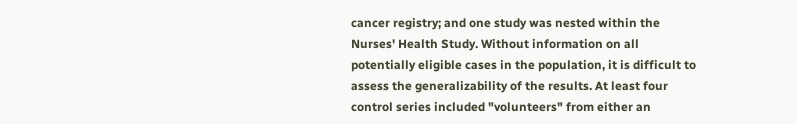cancer registry; and one study was nested within the Nurses' Health Study. Without information on all potentially eligible cases in the population, it is difficult to assess the generalizability of the results. At least four control series included "volunteers" from either an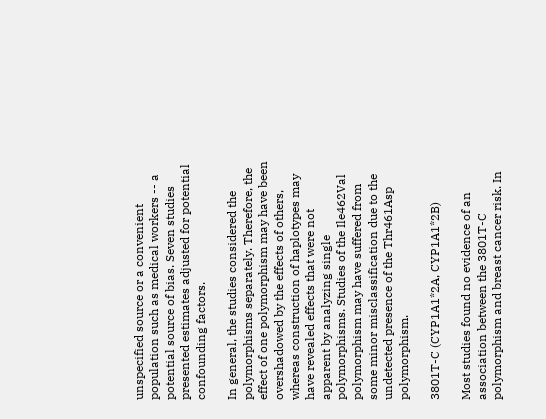unspecified source or a convenient population such as medical workers -- a potential source of bias. Seven studies presented estimates adjusted for potential confounding factors.

In general, the studies considered the polymorphisms separately. Therefore, the effect of one polymorphism may have been overshadowed by the effects of others, whereas construction of haplotypes may have revealed effects that were not apparent by analyzing single polymorphisms. Studies of the Ile462Val polymorphism may have suffered from some minor misclassification due to the undetected presence of the Thr461Asp polymorphism.

3801T-C (CYP1A1*2A, CYP1A1*2B)

Most studies found no evidence of an association between the 3801T-C polymorphism and breast cancer risk. In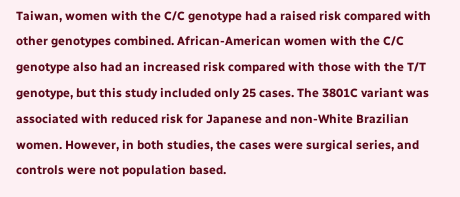Taiwan, women with the C/C genotype had a raised risk compared with other genotypes combined. African-American women with the C/C genotype also had an increased risk compared with those with the T/T genotype, but this study included only 25 cases. The 3801C variant was associated with reduced risk for Japanese and non-White Brazilian women. However, in both studies, the cases were surgical series, and controls were not population based.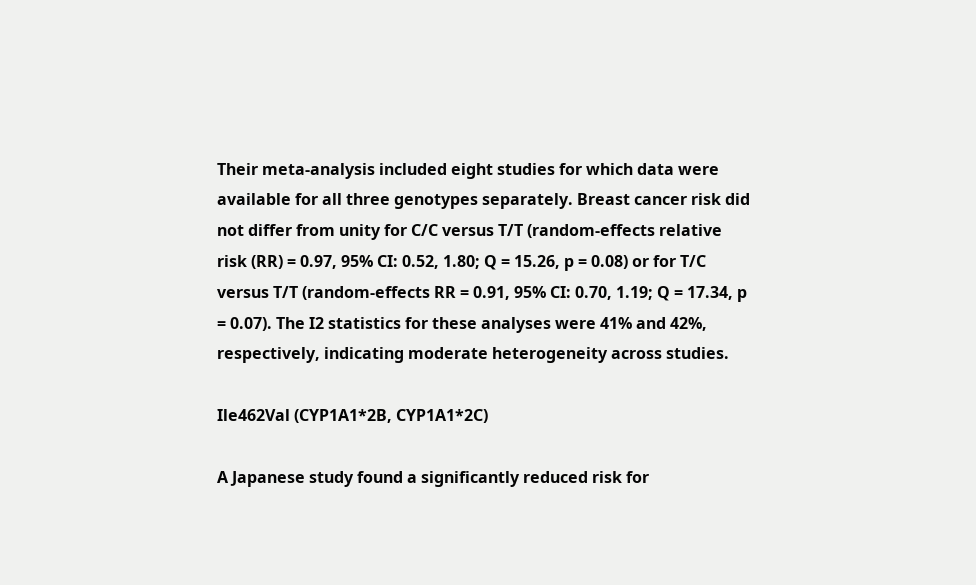Their meta-analysis included eight studies for which data were available for all three genotypes separately. Breast cancer risk did not differ from unity for C/C versus T/T (random-effects relative risk (RR) = 0.97, 95% CI: 0.52, 1.80; Q = 15.26, p = 0.08) or for T/C versus T/T (random-effects RR = 0.91, 95% CI: 0.70, 1.19; Q = 17.34, p = 0.07). The I2 statistics for these analyses were 41% and 42%, respectively, indicating moderate heterogeneity across studies.

Ile462Val (CYP1A1*2B, CYP1A1*2C)

A Japanese study found a significantly reduced risk for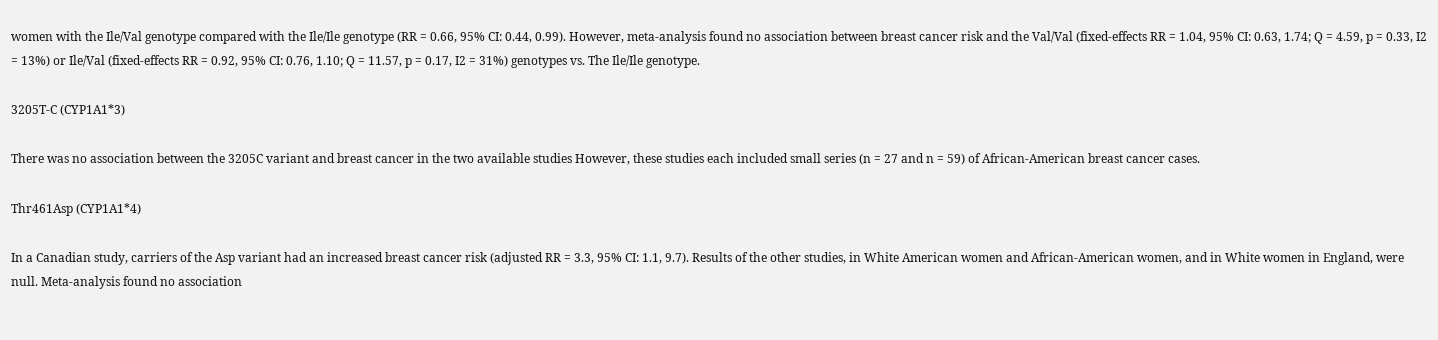women with the Ile/Val genotype compared with the Ile/Ile genotype (RR = 0.66, 95% CI: 0.44, 0.99). However, meta-analysis found no association between breast cancer risk and the Val/Val (fixed-effects RR = 1.04, 95% CI: 0.63, 1.74; Q = 4.59, p = 0.33, I2 = 13%) or Ile/Val (fixed-effects RR = 0.92, 95% CI: 0.76, 1.10; Q = 11.57, p = 0.17, I2 = 31%) genotypes vs. The Ile/Ile genotype.

3205T-C (CYP1A1*3)

There was no association between the 3205C variant and breast cancer in the two available studies However, these studies each included small series (n = 27 and n = 59) of African-American breast cancer cases.

Thr461Asp (CYP1A1*4)

In a Canadian study, carriers of the Asp variant had an increased breast cancer risk (adjusted RR = 3.3, 95% CI: 1.1, 9.7). Results of the other studies, in White American women and African-American women, and in White women in England, were null. Meta-analysis found no association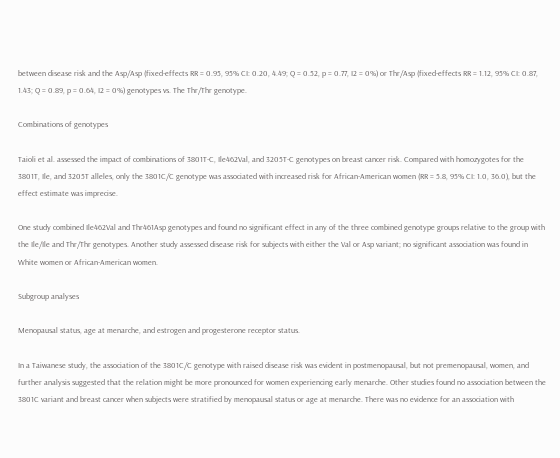between disease risk and the Asp/Asp (fixed-effects RR = 0.95, 95% CI: 0.20, 4.49; Q = 0.52, p = 0.77, I2 = 0%) or Thr/Asp (fixed-effects RR = 1.12, 95% CI: 0.87, 1.43; Q = 0.89, p = 0.64, I2 = 0%) genotypes vs. The Thr/Thr genotype.

Combinations of genotypes

Taioli et al. assessed the impact of combinations of 3801T-C, Ile462Val, and 3205T-C genotypes on breast cancer risk. Compared with homozygotes for the 3801T, Ile, and 3205T alleles, only the 3801C/C genotype was associated with increased risk for African-American women (RR = 5.8, 95% CI: 1.0, 36.0), but the effect estimate was imprecise.

One study combined Ile462Val and Thr461Asp genotypes and found no significant effect in any of the three combined genotype groups relative to the group with the Ile/Ile and Thr/Thr genotypes. Another study assessed disease risk for subjects with either the Val or Asp variant; no significant association was found in White women or African-American women.

Subgroup analyses

Menopausal status, age at menarche, and estrogen and progesterone receptor status.

In a Taiwanese study, the association of the 3801C/C genotype with raised disease risk was evident in postmenopausal, but not premenopausal, women, and further analysis suggested that the relation might be more pronounced for women experiencing early menarche. Other studies found no association between the 3801C variant and breast cancer when subjects were stratified by menopausal status or age at menarche. There was no evidence for an association with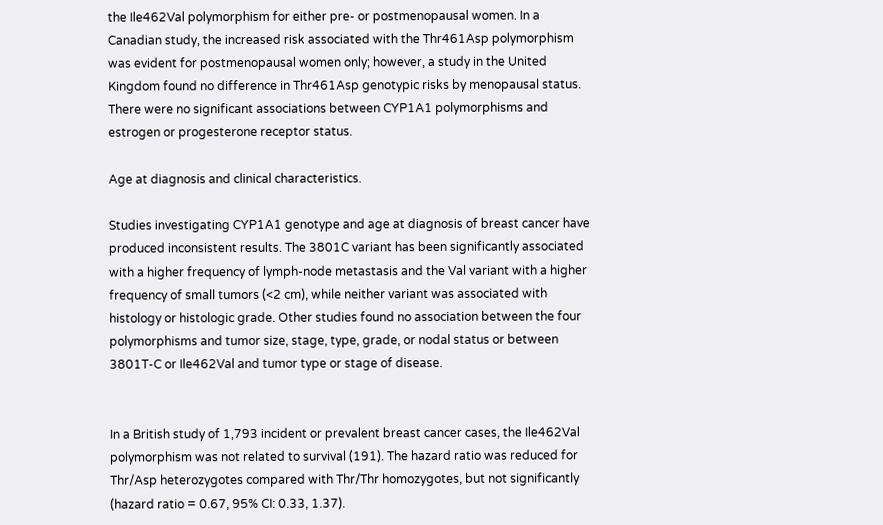the Ile462Val polymorphism for either pre- or postmenopausal women. In a Canadian study, the increased risk associated with the Thr461Asp polymorphism was evident for postmenopausal women only; however, a study in the United Kingdom found no difference in Thr461Asp genotypic risks by menopausal status. There were no significant associations between CYP1A1 polymorphisms and estrogen or progesterone receptor status.

Age at diagnosis and clinical characteristics.

Studies investigating CYP1A1 genotype and age at diagnosis of breast cancer have produced inconsistent results. The 3801C variant has been significantly associated with a higher frequency of lymph-node metastasis and the Val variant with a higher frequency of small tumors (<2 cm), while neither variant was associated with histology or histologic grade. Other studies found no association between the four polymorphisms and tumor size, stage, type, grade, or nodal status or between 3801T-C or Ile462Val and tumor type or stage of disease.


In a British study of 1,793 incident or prevalent breast cancer cases, the Ile462Val polymorphism was not related to survival (191). The hazard ratio was reduced for Thr/Asp heterozygotes compared with Thr/Thr homozygotes, but not significantly (hazard ratio = 0.67, 95% CI: 0.33, 1.37).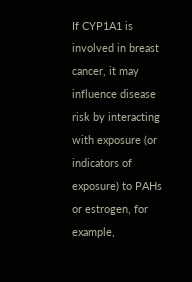If CYP1A1 is involved in breast cancer, it may influence disease risk by interacting with exposure (or indicators of exposure) to PAHs or estrogen, for example,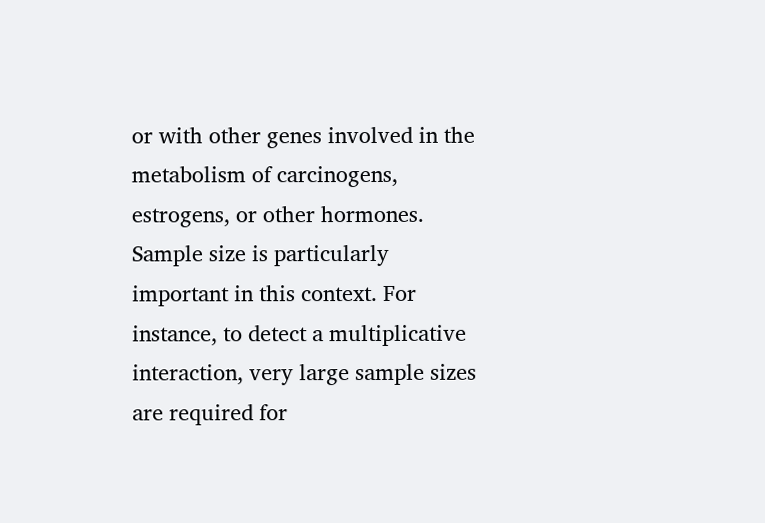or with other genes involved in the metabolism of carcinogens, estrogens, or other hormones. Sample size is particularly important in this context. For instance, to detect a multiplicative interaction, very large sample sizes are required for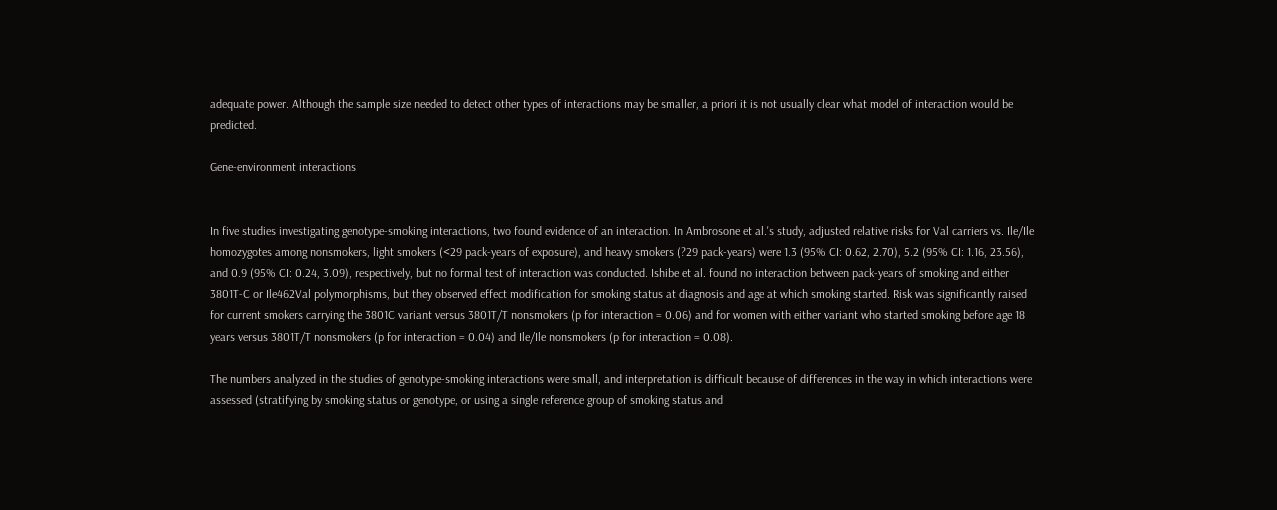adequate power. Although the sample size needed to detect other types of interactions may be smaller, a priori it is not usually clear what model of interaction would be predicted.

Gene-environment interactions


In five studies investigating genotype-smoking interactions, two found evidence of an interaction. In Ambrosone et al.'s study, adjusted relative risks for Val carriers vs. Ile/Ile homozygotes among nonsmokers, light smokers (<29 pack-years of exposure), and heavy smokers (?29 pack-years) were 1.3 (95% CI: 0.62, 2.70), 5.2 (95% CI: 1.16, 23.56), and 0.9 (95% CI: 0.24, 3.09), respectively, but no formal test of interaction was conducted. Ishibe et al. found no interaction between pack-years of smoking and either 3801T-C or Ile462Val polymorphisms, but they observed effect modification for smoking status at diagnosis and age at which smoking started. Risk was significantly raised for current smokers carrying the 3801C variant versus 3801T/T nonsmokers (p for interaction = 0.06) and for women with either variant who started smoking before age 18 years versus 3801T/T nonsmokers (p for interaction = 0.04) and Ile/Ile nonsmokers (p for interaction = 0.08).

The numbers analyzed in the studies of genotype-smoking interactions were small, and interpretation is difficult because of differences in the way in which interactions were assessed (stratifying by smoking status or genotype, or using a single reference group of smoking status and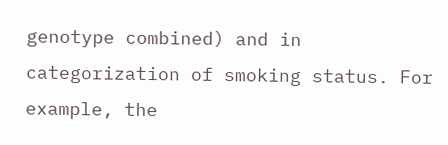genotype combined) and in categorization of smoking status. For example, the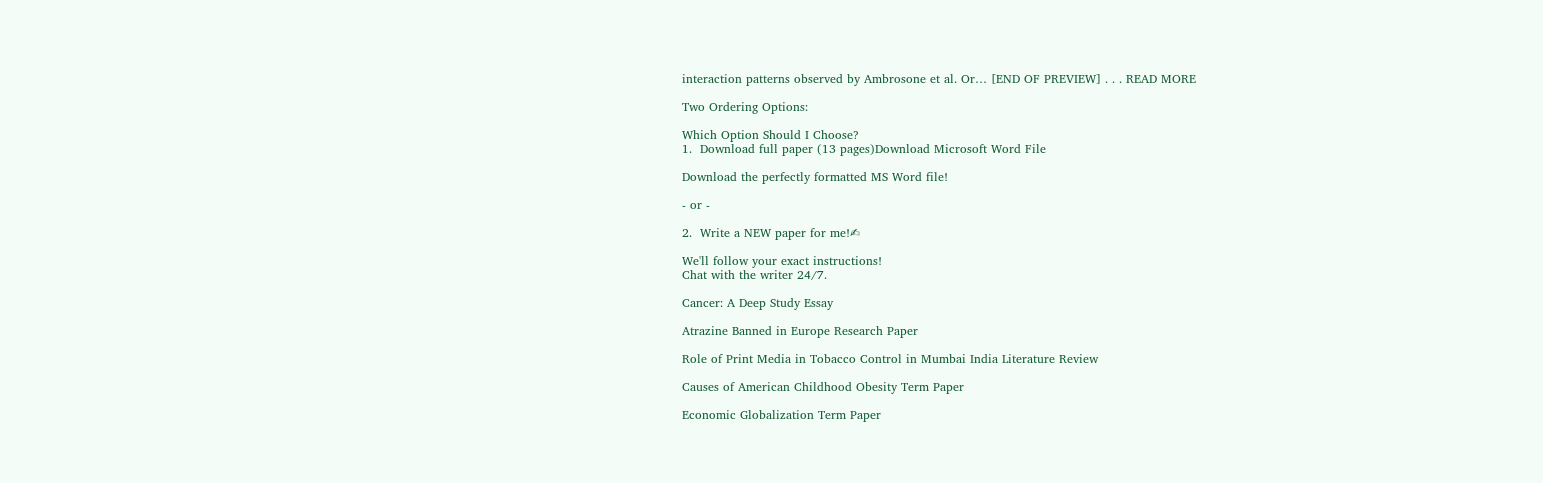interaction patterns observed by Ambrosone et al. Or… [END OF PREVIEW] . . . READ MORE

Two Ordering Options:

Which Option Should I Choose?
1.  Download full paper (13 pages)Download Microsoft Word File

Download the perfectly formatted MS Word file!

- or -

2.  Write a NEW paper for me!✍

We'll follow your exact instructions!
Chat with the writer 24/7.

Cancer: A Deep Study Essay

Atrazine Banned in Europe Research Paper

Role of Print Media in Tobacco Control in Mumbai India Literature Review

Causes of American Childhood Obesity Term Paper

Economic Globalization Term Paper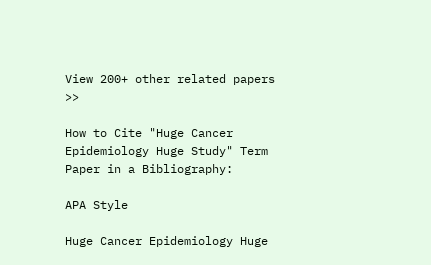View 200+ other related papers  >>

How to Cite "Huge Cancer Epidemiology Huge Study" Term Paper in a Bibliography:

APA Style

Huge Cancer Epidemiology Huge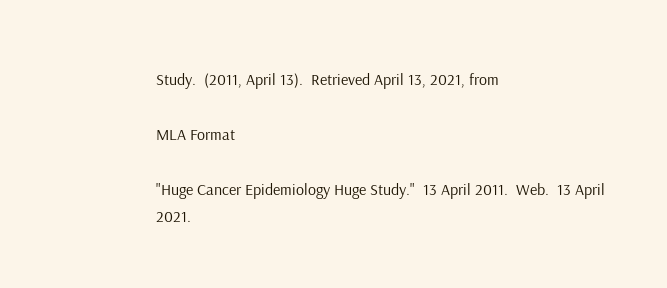Study.  (2011, April 13).  Retrieved April 13, 2021, from

MLA Format

"Huge Cancer Epidemiology Huge Study."  13 April 2011.  Web.  13 April 2021.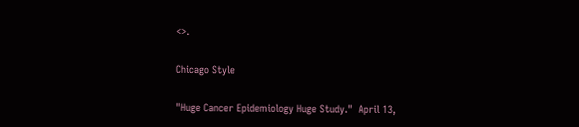<>.

Chicago Style

"Huge Cancer Epidemiology Huge Study."  April 13,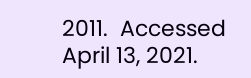2011.  Accessed April 13, 2021.